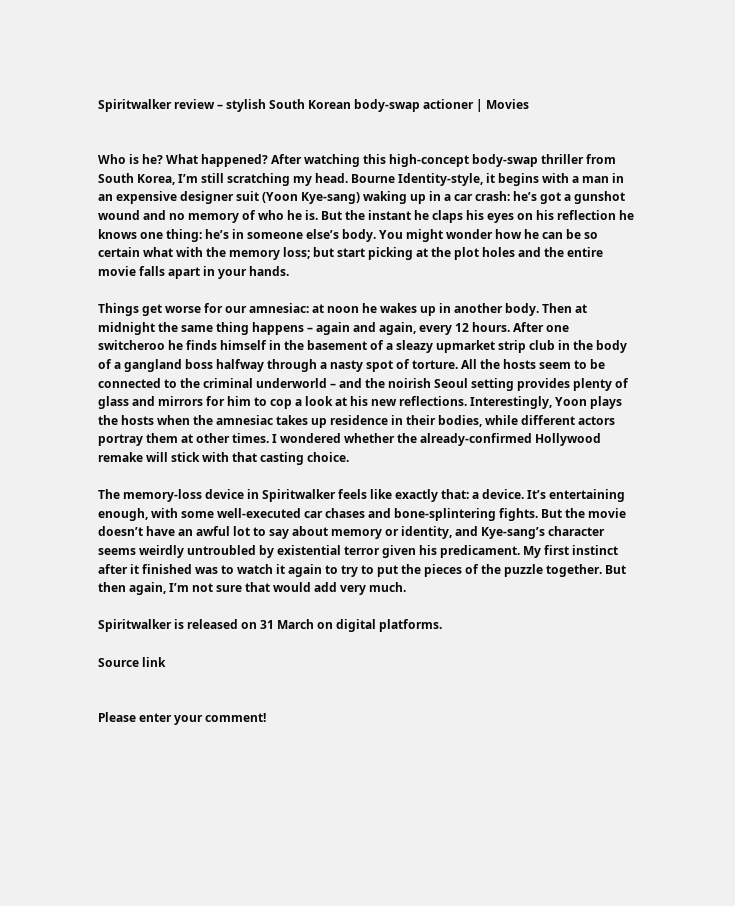Spiritwalker review – stylish South Korean body-swap actioner | Movies


Who is he? What happened? After watching this high-concept body-swap thriller from South Korea, I’m still scratching my head. Bourne Identity-style, it begins with a man in an expensive designer suit (Yoon Kye-sang) waking up in a car crash: he’s got a gunshot wound and no memory of who he is. But the instant he claps his eyes on his reflection he knows one thing: he’s in someone else’s body. You might wonder how he can be so certain what with the memory loss; but start picking at the plot holes and the entire movie falls apart in your hands.

Things get worse for our amnesiac: at noon he wakes up in another body. Then at midnight the same thing happens – again and again, every 12 hours. After one switcheroo he finds himself in the basement of a sleazy upmarket strip club in the body of a gangland boss halfway through a nasty spot of torture. All the hosts seem to be connected to the criminal underworld – and the noirish Seoul setting provides plenty of glass and mirrors for him to cop a look at his new reflections. Interestingly, Yoon plays the hosts when the amnesiac takes up residence in their bodies, while different actors portray them at other times. I wondered whether the already-confirmed Hollywood remake will stick with that casting choice.

The memory-loss device in Spiritwalker feels like exactly that: a device. It’s entertaining enough, with some well-executed car chases and bone-splintering fights. But the movie doesn’t have an awful lot to say about memory or identity, and Kye-sang’s character seems weirdly untroubled by existential terror given his predicament. My first instinct after it finished was to watch it again to try to put the pieces of the puzzle together. But then again, I’m not sure that would add very much.

Spiritwalker is released on 31 March on digital platforms.

Source link


Please enter your comment!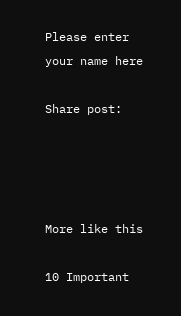Please enter your name here

Share post:




More like this

10 Important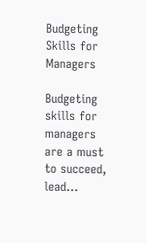Budgeting Skills for Managers

Budgeting skills for managers are a must to succeed, lead...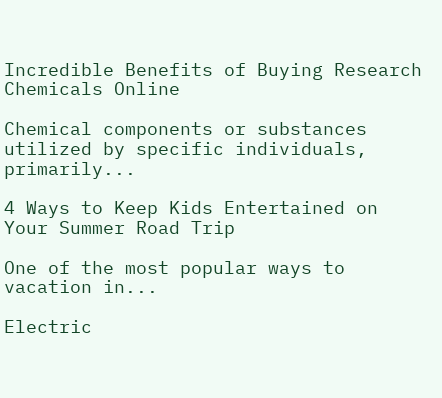Incredible Benefits of Buying Research Chemicals Online

Chemical components or substances utilized by specific individuals, primarily...

4 Ways to Keep Kids Entertained on Your Summer Road Trip

One of the most popular ways to vacation in...

Electric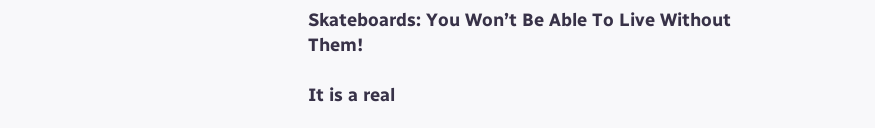Skateboards: You Won’t Be Able To Live Without Them!

It is a real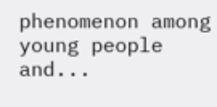phenomenon among young people and...